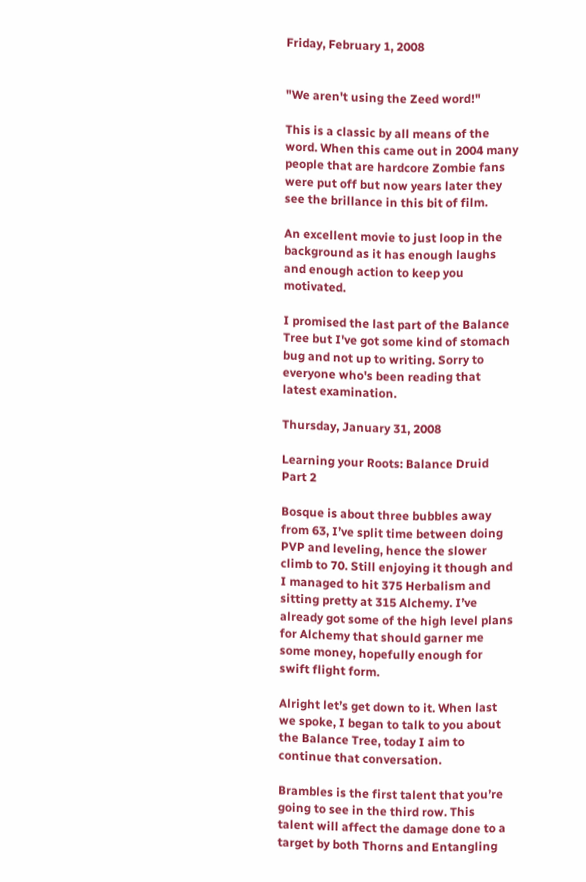Friday, February 1, 2008


"We aren't using the Zeed word!"

This is a classic by all means of the word. When this came out in 2004 many people that are hardcore Zombie fans were put off but now years later they see the brillance in this bit of film.

An excellent movie to just loop in the background as it has enough laughs and enough action to keep you motivated.

I promised the last part of the Balance Tree but I've got some kind of stomach bug and not up to writing. Sorry to everyone who's been reading that latest examination.

Thursday, January 31, 2008

Learning your Roots: Balance Druid Part 2

Bosque is about three bubbles away from 63, I’ve split time between doing PVP and leveling, hence the slower climb to 70. Still enjoying it though and I managed to hit 375 Herbalism and sitting pretty at 315 Alchemy. I’ve already got some of the high level plans for Alchemy that should garner me some money, hopefully enough for swift flight form.

Alright let’s get down to it. When last we spoke, I began to talk to you about the Balance Tree, today I aim to continue that conversation.

Brambles is the first talent that you’re going to see in the third row. This talent will affect the damage done to a target by both Thorns and Entangling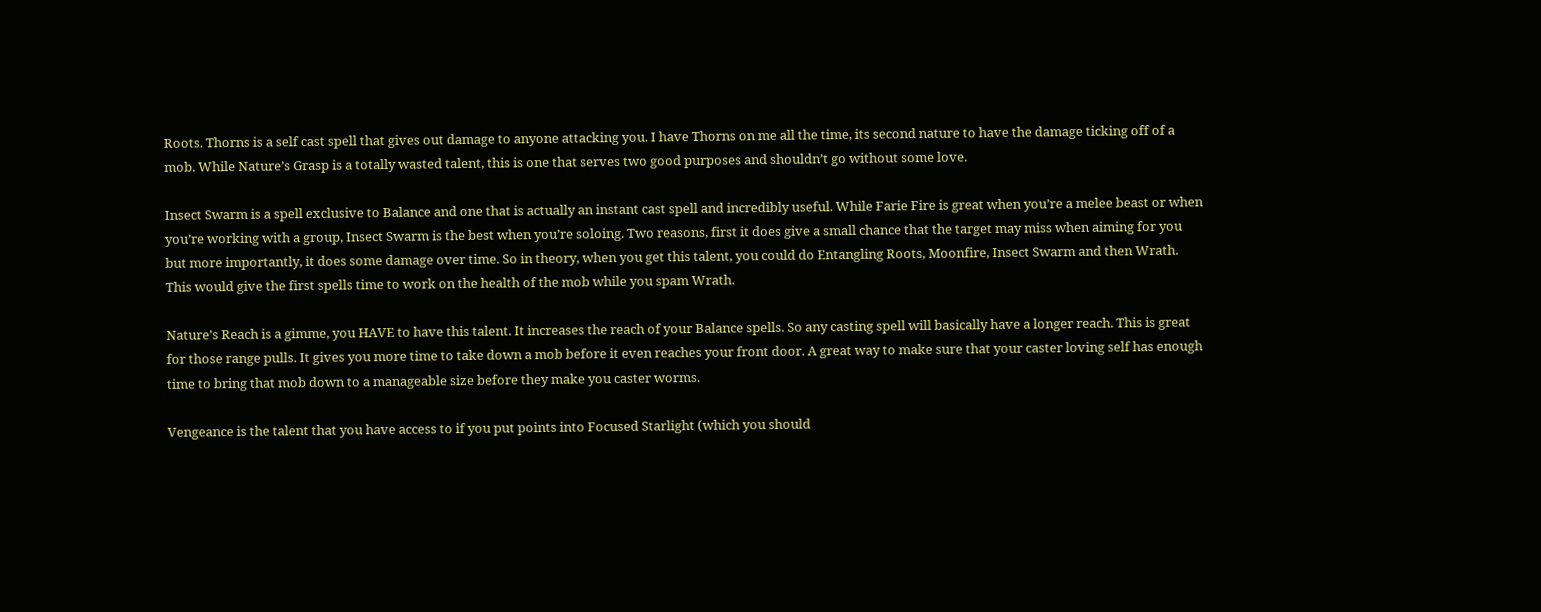Roots. Thorns is a self cast spell that gives out damage to anyone attacking you. I have Thorns on me all the time, its second nature to have the damage ticking off of a mob. While Nature’s Grasp is a totally wasted talent, this is one that serves two good purposes and shouldn’t go without some love.

Insect Swarm is a spell exclusive to Balance and one that is actually an instant cast spell and incredibly useful. While Farie Fire is great when you’re a melee beast or when you’re working with a group, Insect Swarm is the best when you’re soloing. Two reasons, first it does give a small chance that the target may miss when aiming for you but more importantly, it does some damage over time. So in theory, when you get this talent, you could do Entangling Roots, Moonfire, Insect Swarm and then Wrath. This would give the first spells time to work on the health of the mob while you spam Wrath.

Nature’s Reach is a gimme, you HAVE to have this talent. It increases the reach of your Balance spells. So any casting spell will basically have a longer reach. This is great for those range pulls. It gives you more time to take down a mob before it even reaches your front door. A great way to make sure that your caster loving self has enough time to bring that mob down to a manageable size before they make you caster worms.

Vengeance is the talent that you have access to if you put points into Focused Starlight (which you should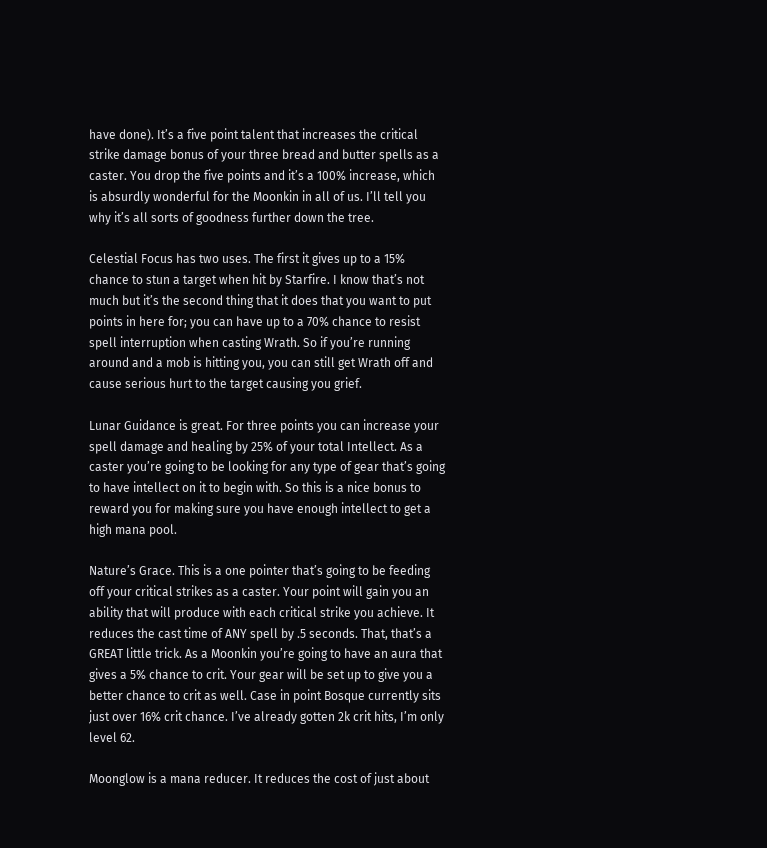have done). It’s a five point talent that increases the critical strike damage bonus of your three bread and butter spells as a caster. You drop the five points and it’s a 100% increase, which is absurdly wonderful for the Moonkin in all of us. I’ll tell you why it’s all sorts of goodness further down the tree.

Celestial Focus has two uses. The first it gives up to a 15% chance to stun a target when hit by Starfire. I know that’s not much but it’s the second thing that it does that you want to put points in here for; you can have up to a 70% chance to resist spell interruption when casting Wrath. So if you’re running around and a mob is hitting you, you can still get Wrath off and cause serious hurt to the target causing you grief.

Lunar Guidance is great. For three points you can increase your spell damage and healing by 25% of your total Intellect. As a caster you’re going to be looking for any type of gear that’s going to have intellect on it to begin with. So this is a nice bonus to reward you for making sure you have enough intellect to get a high mana pool.

Nature’s Grace. This is a one pointer that’s going to be feeding off your critical strikes as a caster. Your point will gain you an ability that will produce with each critical strike you achieve. It reduces the cast time of ANY spell by .5 seconds. That, that’s a GREAT little trick. As a Moonkin you’re going to have an aura that gives a 5% chance to crit. Your gear will be set up to give you a better chance to crit as well. Case in point Bosque currently sits just over 16% crit chance. I’ve already gotten 2k crit hits, I’m only level 62.

Moonglow is a mana reducer. It reduces the cost of just about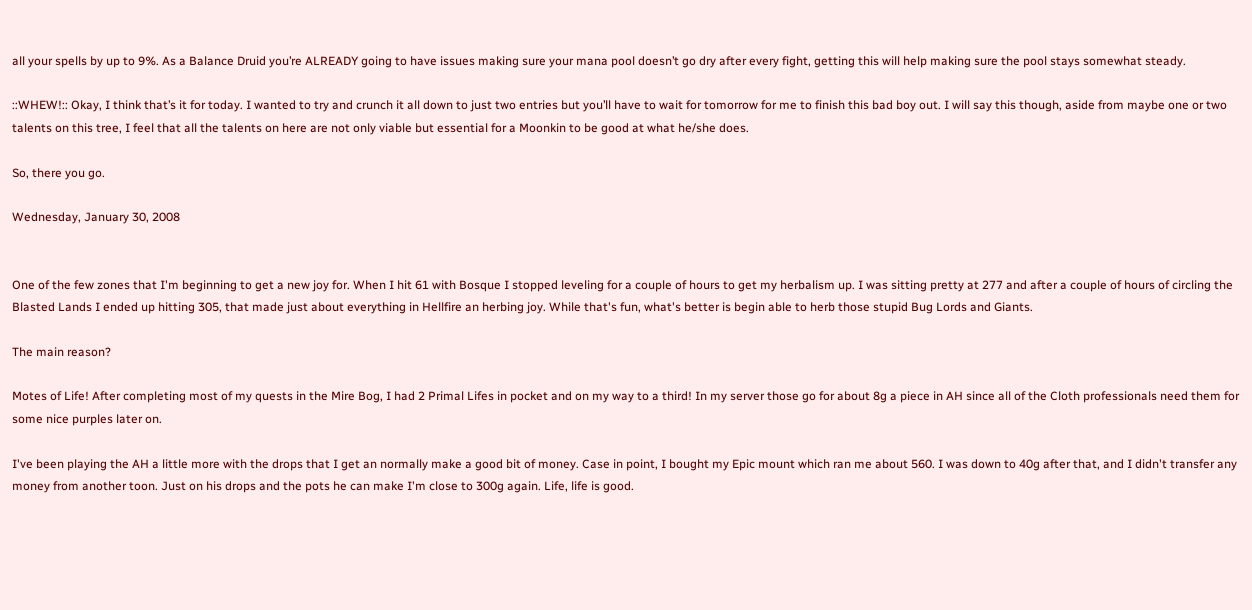all your spells by up to 9%. As a Balance Druid you’re ALREADY going to have issues making sure your mana pool doesn’t go dry after every fight, getting this will help making sure the pool stays somewhat steady.

::WHEW!:: Okay, I think that’s it for today. I wanted to try and crunch it all down to just two entries but you’ll have to wait for tomorrow for me to finish this bad boy out. I will say this though, aside from maybe one or two talents on this tree, I feel that all the talents on here are not only viable but essential for a Moonkin to be good at what he/she does.

So, there you go.

Wednesday, January 30, 2008


One of the few zones that I'm beginning to get a new joy for. When I hit 61 with Bosque I stopped leveling for a couple of hours to get my herbalism up. I was sitting pretty at 277 and after a couple of hours of circling the Blasted Lands I ended up hitting 305, that made just about everything in Hellfire an herbing joy. While that's fun, what's better is begin able to herb those stupid Bug Lords and Giants.

The main reason?

Motes of Life! After completing most of my quests in the Mire Bog, I had 2 Primal Lifes in pocket and on my way to a third! In my server those go for about 8g a piece in AH since all of the Cloth professionals need them for some nice purples later on.

I've been playing the AH a little more with the drops that I get an normally make a good bit of money. Case in point, I bought my Epic mount which ran me about 560. I was down to 40g after that, and I didn't transfer any money from another toon. Just on his drops and the pots he can make I'm close to 300g again. Life, life is good.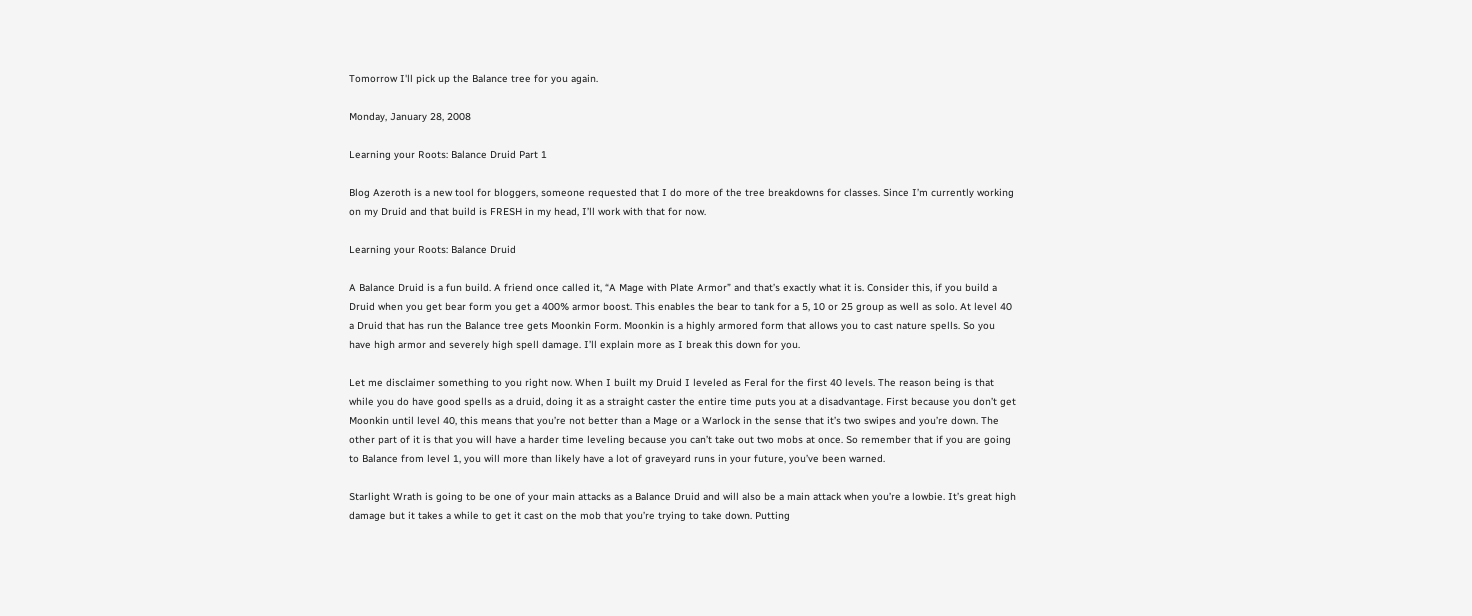Tomorrow I'll pick up the Balance tree for you again.

Monday, January 28, 2008

Learning your Roots: Balance Druid Part 1

Blog Azeroth is a new tool for bloggers, someone requested that I do more of the tree breakdowns for classes. Since I’m currently working on my Druid and that build is FRESH in my head, I’ll work with that for now.

Learning your Roots: Balance Druid

A Balance Druid is a fun build. A friend once called it, “A Mage with Plate Armor” and that’s exactly what it is. Consider this, if you build a Druid when you get bear form you get a 400% armor boost. This enables the bear to tank for a 5, 10 or 25 group as well as solo. At level 40 a Druid that has run the Balance tree gets Moonkin Form. Moonkin is a highly armored form that allows you to cast nature spells. So you have high armor and severely high spell damage. I’ll explain more as I break this down for you.

Let me disclaimer something to you right now. When I built my Druid I leveled as Feral for the first 40 levels. The reason being is that while you do have good spells as a druid, doing it as a straight caster the entire time puts you at a disadvantage. First because you don’t get Moonkin until level 40, this means that you’re not better than a Mage or a Warlock in the sense that it’s two swipes and you’re down. The other part of it is that you will have a harder time leveling because you can’t take out two mobs at once. So remember that if you are going to Balance from level 1, you will more than likely have a lot of graveyard runs in your future, you’ve been warned.

Starlight Wrath is going to be one of your main attacks as a Balance Druid and will also be a main attack when you’re a lowbie. It’s great high damage but it takes a while to get it cast on the mob that you’re trying to take down. Putting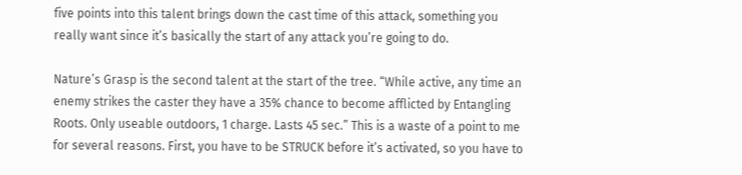five points into this talent brings down the cast time of this attack, something you really want since it’s basically the start of any attack you’re going to do.

Nature’s Grasp is the second talent at the start of the tree. “While active, any time an enemy strikes the caster they have a 35% chance to become afflicted by Entangling Roots. Only useable outdoors, 1 charge. Lasts 45 sec.” This is a waste of a point to me for several reasons. First, you have to be STRUCK before it’s activated, so you have to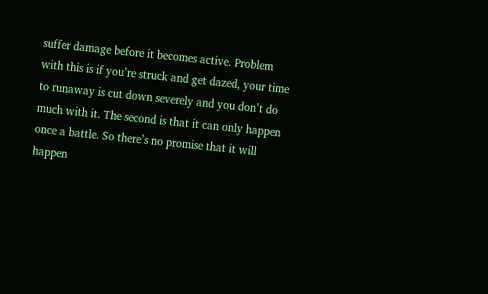suffer damage before it becomes active. Problem with this is if you’re struck and get dazed, your time to runaway is cut down severely and you don’t do much with it. The second is that it can only happen once a battle. So there’s no promise that it will happen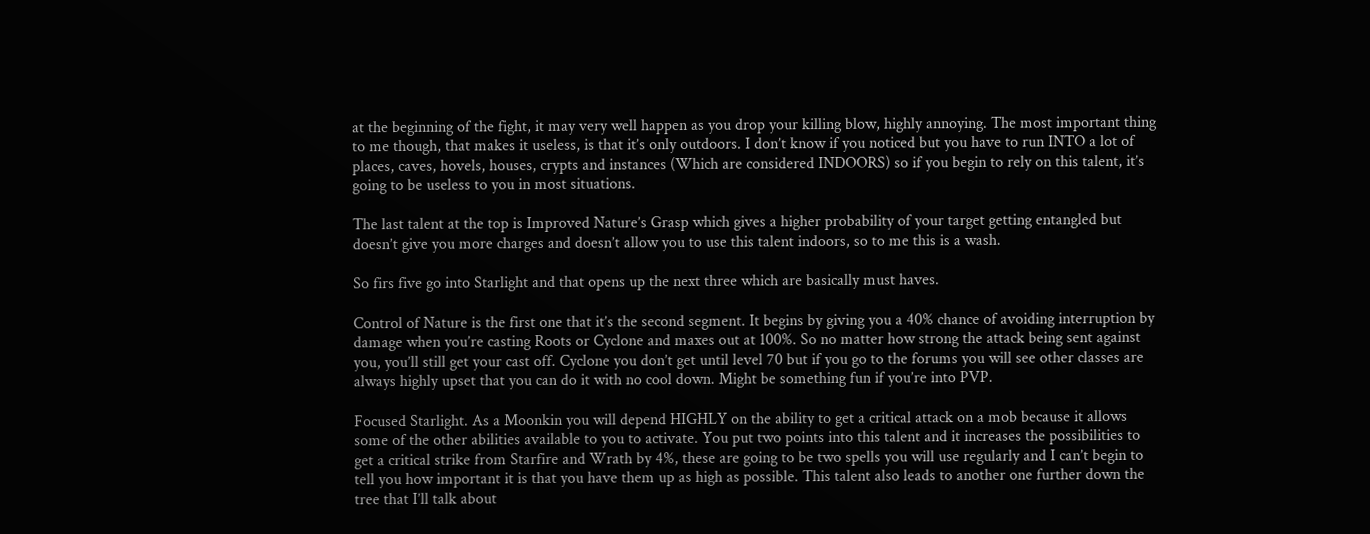at the beginning of the fight, it may very well happen as you drop your killing blow, highly annoying. The most important thing to me though, that makes it useless, is that it’s only outdoors. I don’t know if you noticed but you have to run INTO a lot of places, caves, hovels, houses, crypts and instances (Which are considered INDOORS) so if you begin to rely on this talent, it’s going to be useless to you in most situations.

The last talent at the top is Improved Nature’s Grasp which gives a higher probability of your target getting entangled but doesn’t give you more charges and doesn’t allow you to use this talent indoors, so to me this is a wash.

So firs five go into Starlight and that opens up the next three which are basically must haves.

Control of Nature is the first one that it’s the second segment. It begins by giving you a 40% chance of avoiding interruption by damage when you’re casting Roots or Cyclone and maxes out at 100%. So no matter how strong the attack being sent against you, you’ll still get your cast off. Cyclone you don’t get until level 70 but if you go to the forums you will see other classes are always highly upset that you can do it with no cool down. Might be something fun if you’re into PVP.

Focused Starlight. As a Moonkin you will depend HIGHLY on the ability to get a critical attack on a mob because it allows some of the other abilities available to you to activate. You put two points into this talent and it increases the possibilities to get a critical strike from Starfire and Wrath by 4%, these are going to be two spells you will use regularly and I can’t begin to tell you how important it is that you have them up as high as possible. This talent also leads to another one further down the tree that I’ll talk about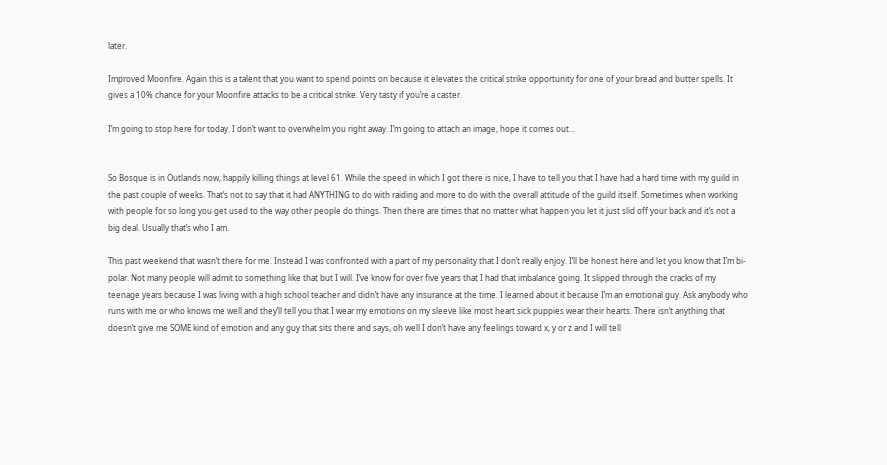later.

Improved Moonfire. Again this is a talent that you want to spend points on because it elevates the critical strike opportunity for one of your bread and butter spells. It gives a 10% chance for your Moonfire attacks to be a critical strike. Very tasty if you’re a caster.

I’m going to stop here for today. I don’t want to overwhelm you right away. I’m going to attach an image, hope it comes out...


So Bosque is in Outlands now, happily killing things at level 61. While the speed in which I got there is nice, I have to tell you that I have had a hard time with my guild in the past couple of weeks. That’s not to say that it had ANYTHING to do with raiding and more to do with the overall attitude of the guild itself. Sometimes when working with people for so long you get used to the way other people do things. Then there are times that no matter what happen you let it just slid off your back and it’s not a big deal. Usually that’s who I am.

This past weekend that wasn’t there for me. Instead I was confronted with a part of my personality that I don’t really enjoy. I’ll be honest here and let you know that I’m bi-polar. Not many people will admit to something like that but I will. I’ve know for over five years that I had that imbalance going. It slipped through the cracks of my teenage years because I was living with a high school teacher and didn’t have any insurance at the time. I learned about it because I’m an emotional guy. Ask anybody who runs with me or who knows me well and they’ll tell you that I wear my emotions on my sleeve like most heart sick puppies wear their hearts. There isn’t anything that doesn’t give me SOME kind of emotion and any guy that sits there and says, oh well I don’t have any feelings toward x, y or z and I will tell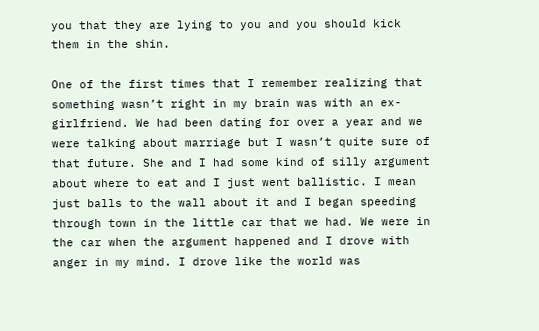you that they are lying to you and you should kick them in the shin.

One of the first times that I remember realizing that something wasn’t right in my brain was with an ex-girlfriend. We had been dating for over a year and we were talking about marriage but I wasn’t quite sure of that future. She and I had some kind of silly argument about where to eat and I just went ballistic. I mean just balls to the wall about it and I began speeding through town in the little car that we had. We were in the car when the argument happened and I drove with anger in my mind. I drove like the world was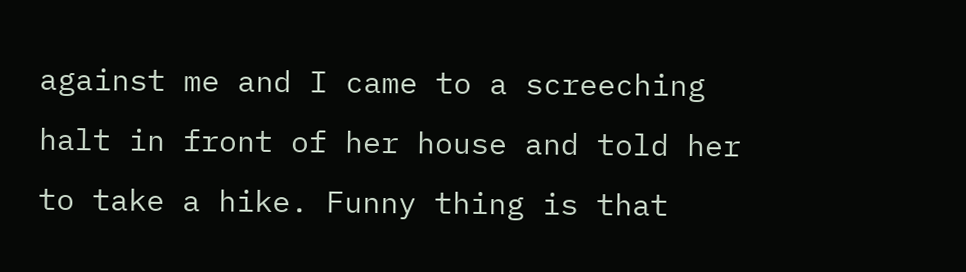against me and I came to a screeching halt in front of her house and told her to take a hike. Funny thing is that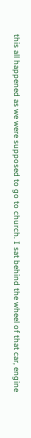this all happened as we were supposed to go to church. I sat behind the wheel of that car, engine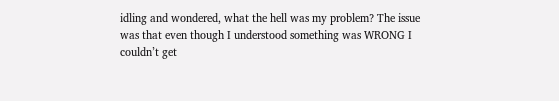idling and wondered, what the hell was my problem? The issue was that even though I understood something was WRONG I couldn’t get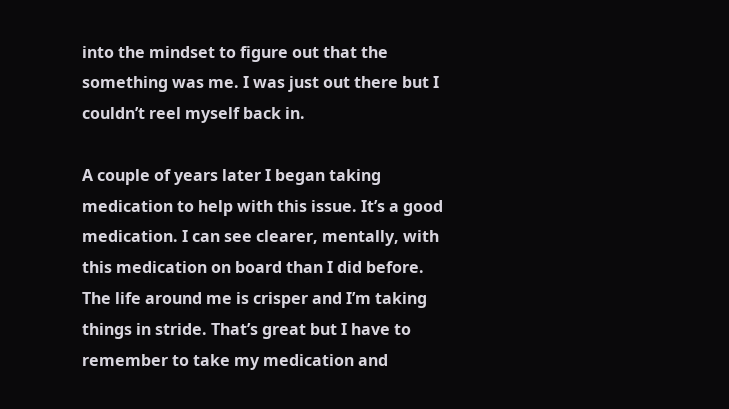into the mindset to figure out that the something was me. I was just out there but I couldn’t reel myself back in.

A couple of years later I began taking medication to help with this issue. It’s a good medication. I can see clearer, mentally, with this medication on board than I did before. The life around me is crisper and I’m taking things in stride. That’s great but I have to remember to take my medication and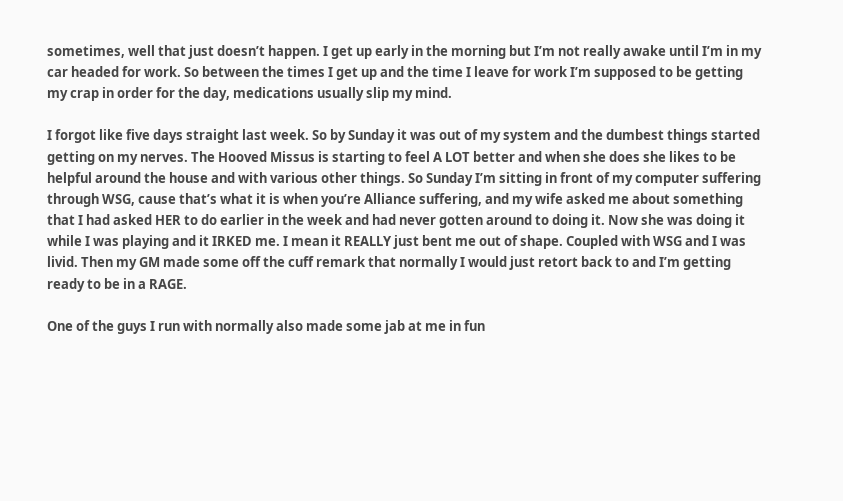sometimes, well that just doesn’t happen. I get up early in the morning but I’m not really awake until I’m in my car headed for work. So between the times I get up and the time I leave for work I’m supposed to be getting my crap in order for the day, medications usually slip my mind.

I forgot like five days straight last week. So by Sunday it was out of my system and the dumbest things started getting on my nerves. The Hooved Missus is starting to feel A LOT better and when she does she likes to be helpful around the house and with various other things. So Sunday I’m sitting in front of my computer suffering through WSG, cause that’s what it is when you’re Alliance suffering, and my wife asked me about something that I had asked HER to do earlier in the week and had never gotten around to doing it. Now she was doing it while I was playing and it IRKED me. I mean it REALLY just bent me out of shape. Coupled with WSG and I was livid. Then my GM made some off the cuff remark that normally I would just retort back to and I’m getting ready to be in a RAGE.

One of the guys I run with normally also made some jab at me in fun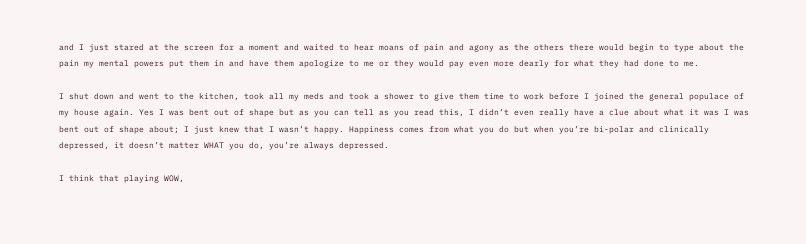and I just stared at the screen for a moment and waited to hear moans of pain and agony as the others there would begin to type about the pain my mental powers put them in and have them apologize to me or they would pay even more dearly for what they had done to me.

I shut down and went to the kitchen, took all my meds and took a shower to give them time to work before I joined the general populace of my house again. Yes I was bent out of shape but as you can tell as you read this, I didn’t even really have a clue about what it was I was bent out of shape about; I just knew that I wasn’t happy. Happiness comes from what you do but when you’re bi-polar and clinically depressed, it doesn’t matter WHAT you do, you’re always depressed.

I think that playing WOW,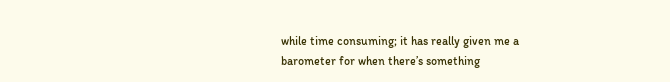while time consuming; it has really given me a barometer for when there’s something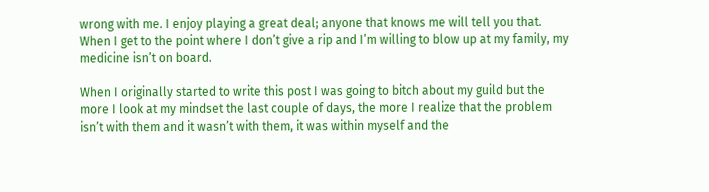wrong with me. I enjoy playing a great deal; anyone that knows me will tell you that. When I get to the point where I don’t give a rip and I’m willing to blow up at my family, my medicine isn’t on board.

When I originally started to write this post I was going to bitch about my guild but the more I look at my mindset the last couple of days, the more I realize that the problem isn’t with them and it wasn’t with them, it was within myself and the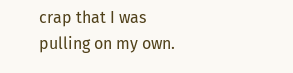crap that I was pulling on my own.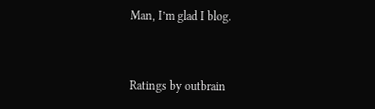Man, I’m glad I blog.


Ratings by outbrain